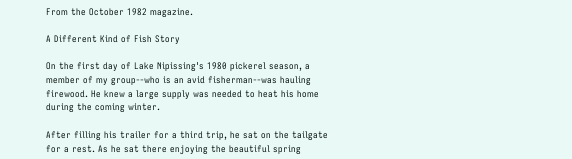From the October 1982 magazine.

A Different Kind of Fish Story

On the first day of Lake Nipissing's 1980 pickerel season, a member of my group--who is an avid fisherman--was hauling firewood. He knew a large supply was needed to heat his home during the coming winter.

After filling his trailer for a third trip, he sat on the tailgate for a rest. As he sat there enjoying the beautiful spring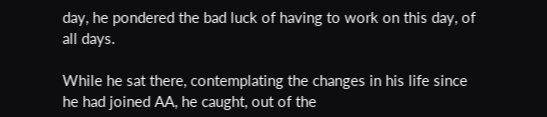day, he pondered the bad luck of having to work on this day, of all days.

While he sat there, contemplating the changes in his life since he had joined AA, he caught, out of the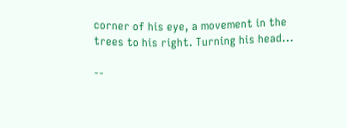corner of his eye, a movement in the trees to his right. Turning his head...

--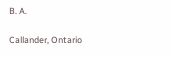B. A.

Callander, Ontario